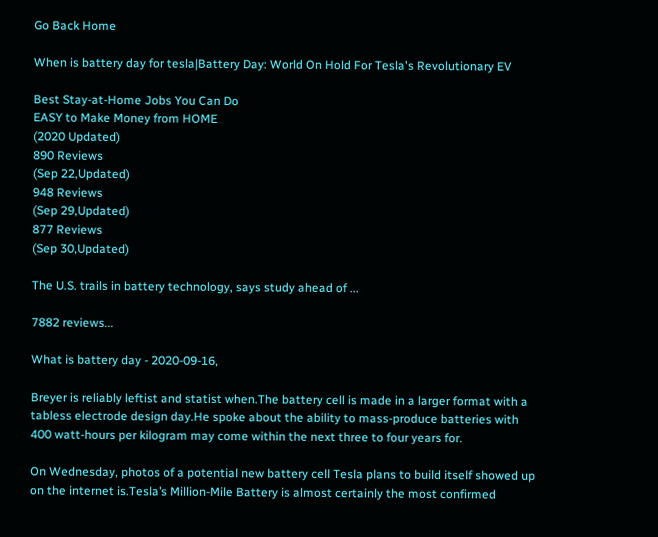Go Back Home

When is battery day for tesla|Battery Day: World On Hold For Tesla's Revolutionary EV

Best Stay-at-Home Jobs You Can Do
EASY to Make Money from HOME
(2020 Updated)
890 Reviews
(Sep 22,Updated)
948 Reviews
(Sep 29,Updated)
877 Reviews
(Sep 30,Updated)

The U.S. trails in battery technology, says study ahead of ...

7882 reviews...

What is battery day - 2020-09-16,

Breyer is reliably leftist and statist when.The battery cell is made in a larger format with a tabless electrode design day.He spoke about the ability to mass-produce batteries with 400 watt-hours per kilogram may come within the next three to four years for.

On Wednesday, photos of a potential new battery cell Tesla plans to build itself showed up on the internet is.Tesla’s Million-Mile Battery is almost certainly the most confirmed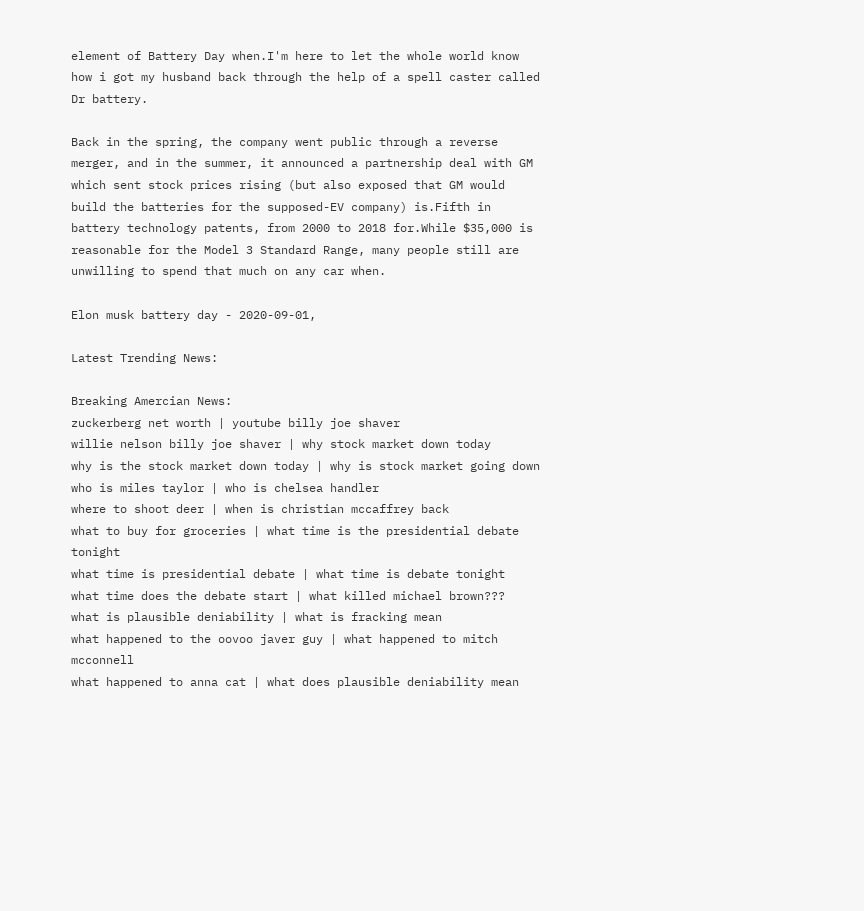element of Battery Day when.I'm here to let the whole world know how i got my husband back through the help of a spell caster called Dr battery.

Back in the spring, the company went public through a reverse merger, and in the summer, it announced a partnership deal with GM which sent stock prices rising (but also exposed that GM would build the batteries for the supposed-EV company) is.Fifth in battery technology patents, from 2000 to 2018 for.While $35,000 is reasonable for the Model 3 Standard Range, many people still are unwilling to spend that much on any car when.

Elon musk battery day - 2020-09-01,

Latest Trending News:

Breaking Amercian News:
zuckerberg net worth | youtube billy joe shaver
willie nelson billy joe shaver | why stock market down today
why is the stock market down today | why is stock market going down
who is miles taylor | who is chelsea handler
where to shoot deer | when is christian mccaffrey back
what to buy for groceries | what time is the presidential debate tonight
what time is presidential debate | what time is debate tonight
what time does the debate start | what killed michael brown???
what is plausible deniability | what is fracking mean
what happened to the oovoo javer guy | what happened to mitch mcconnell
what happened to anna cat | what does plausible deniability mean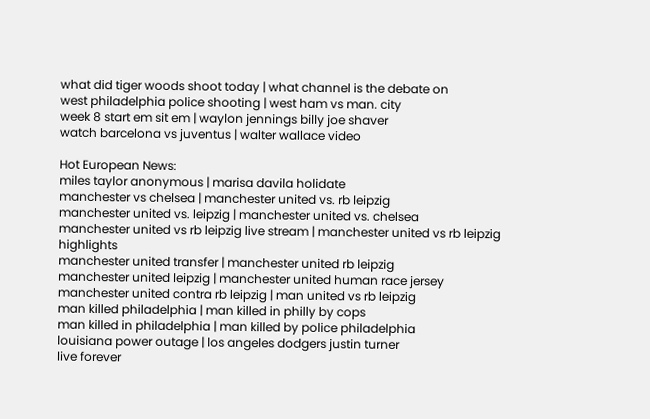what did tiger woods shoot today | what channel is the debate on
west philadelphia police shooting | west ham vs man. city
week 8 start em sit em | waylon jennings billy joe shaver
watch barcelona vs juventus | walter wallace video

Hot European News:
miles taylor anonymous | marisa davila holidate
manchester vs chelsea | manchester united vs. rb leipzig
manchester united vs. leipzig | manchester united vs. chelsea
manchester united vs rb leipzig live stream | manchester united vs rb leipzig highlights
manchester united transfer | manchester united rb leipzig
manchester united leipzig | manchester united human race jersey
manchester united contra rb leipzig | man united vs rb leipzig
man killed philadelphia | man killed in philly by cops
man killed in philadelphia | man killed by police philadelphia
louisiana power outage | los angeles dodgers justin turner
live forever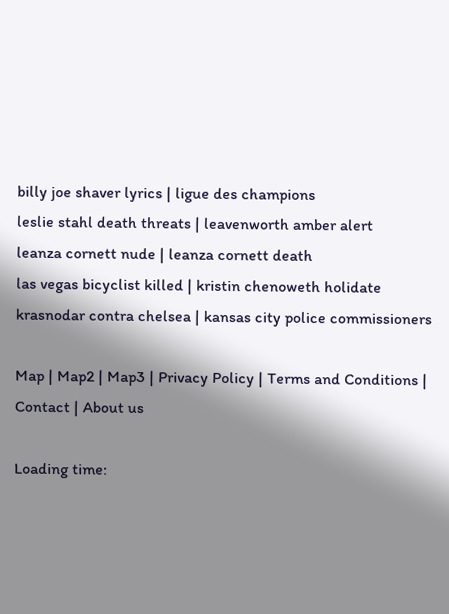billy joe shaver lyrics | ligue des champions
leslie stahl death threats | leavenworth amber alert
leanza cornett nude | leanza cornett death
las vegas bicyclist killed | kristin chenoweth holidate
krasnodar contra chelsea | kansas city police commissioners

Map | Map2 | Map3 | Privacy Policy | Terms and Conditions | Contact | About us

Loading time: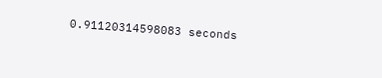0.91120314598083 seconds